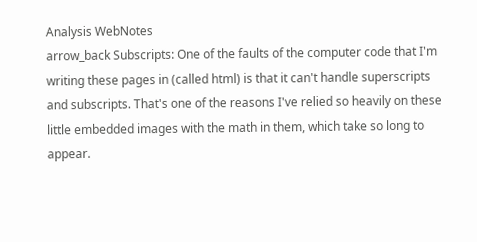Analysis WebNotes
arrow_back Subscripts: One of the faults of the computer code that I'm writing these pages in (called html) is that it can't handle superscripts and subscripts. That's one of the reasons I've relied so heavily on these little embedded images with the math in them, which take so long to appear.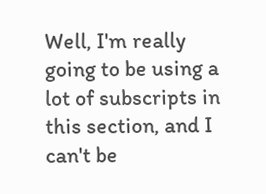Well, I'm really going to be using a lot of subscripts in this section, and I can't be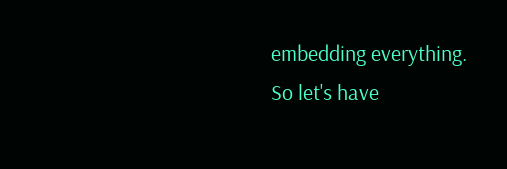embedding everything. So let's have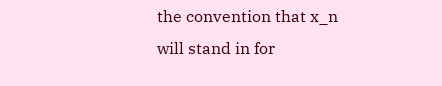the convention that x_n will stand in for